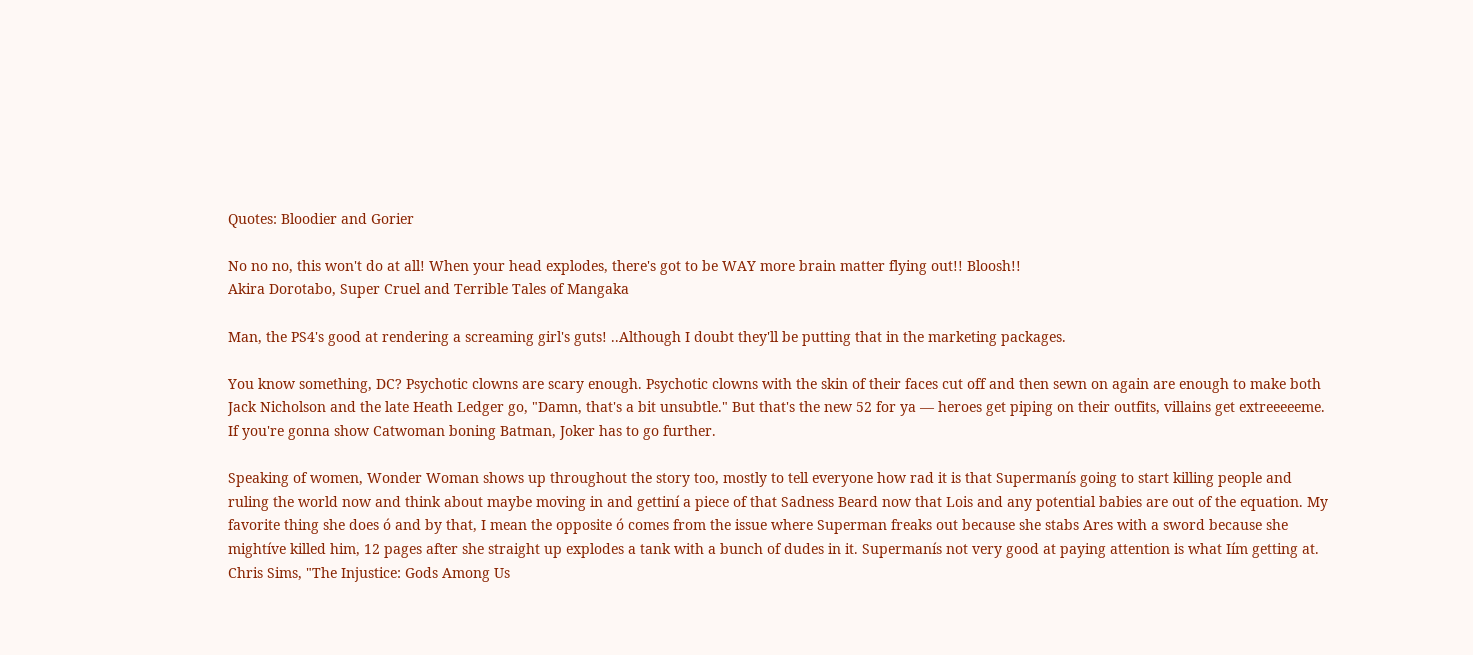Quotes: Bloodier and Gorier

No no no, this won't do at all! When your head explodes, there's got to be WAY more brain matter flying out!! Bloosh!!
Akira Dorotabo, Super Cruel and Terrible Tales of Mangaka

Man, the PS4's good at rendering a screaming girl's guts! ..Although I doubt they'll be putting that in the marketing packages.

You know something, DC? Psychotic clowns are scary enough. Psychotic clowns with the skin of their faces cut off and then sewn on again are enough to make both Jack Nicholson and the late Heath Ledger go, "Damn, that's a bit unsubtle." But that's the new 52 for ya — heroes get piping on their outfits, villains get extreeeeeme. If you're gonna show Catwoman boning Batman, Joker has to go further.

Speaking of women, Wonder Woman shows up throughout the story too, mostly to tell everyone how rad it is that Supermanís going to start killing people and ruling the world now and think about maybe moving in and gettiní a piece of that Sadness Beard now that Lois and any potential babies are out of the equation. My favorite thing she does ó and by that, I mean the opposite ó comes from the issue where Superman freaks out because she stabs Ares with a sword because she mightíve killed him, 12 pages after she straight up explodes a tank with a bunch of dudes in it. Supermanís not very good at paying attention is what Iím getting at.
Chris Sims, "The Injustice: Gods Among Us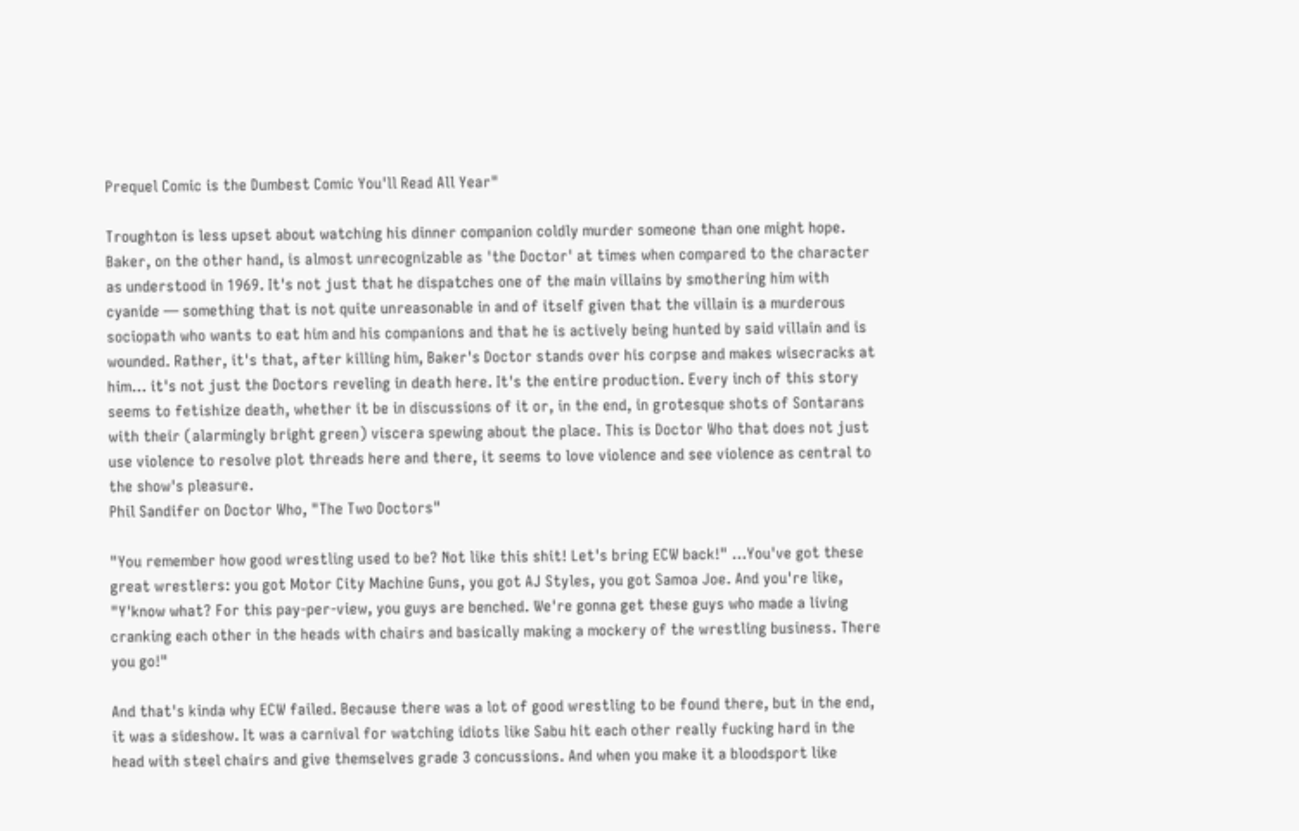Prequel Comic is the Dumbest Comic You'll Read All Year"

Troughton is less upset about watching his dinner companion coldly murder someone than one might hope. Baker, on the other hand, is almost unrecognizable as 'the Doctor' at times when compared to the character as understood in 1969. It's not just that he dispatches one of the main villains by smothering him with cyanide — something that is not quite unreasonable in and of itself given that the villain is a murderous sociopath who wants to eat him and his companions and that he is actively being hunted by said villain and is wounded. Rather, it's that, after killing him, Baker's Doctor stands over his corpse and makes wisecracks at him... it's not just the Doctors reveling in death here. It's the entire production. Every inch of this story seems to fetishize death, whether it be in discussions of it or, in the end, in grotesque shots of Sontarans with their (alarmingly bright green) viscera spewing about the place. This is Doctor Who that does not just use violence to resolve plot threads here and there, it seems to love violence and see violence as central to the show's pleasure.
Phil Sandifer on Doctor Who, "The Two Doctors"

"You remember how good wrestling used to be? Not like this shit! Let's bring ECW back!" ...You've got these great wrestlers: you got Motor City Machine Guns, you got AJ Styles, you got Samoa Joe. And you're like, "Y'know what? For this pay-per-view, you guys are benched. We're gonna get these guys who made a living cranking each other in the heads with chairs and basically making a mockery of the wrestling business. There you go!"

And that's kinda why ECW failed. Because there was a lot of good wrestling to be found there, but in the end, it was a sideshow. It was a carnival for watching idiots like Sabu hit each other really fucking hard in the head with steel chairs and give themselves grade 3 concussions. And when you make it a bloodsport like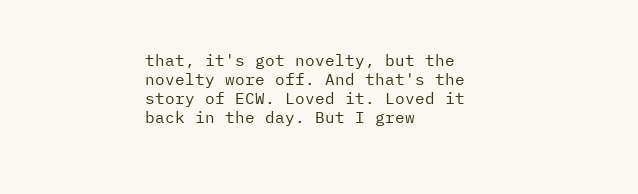that, it's got novelty, but the novelty wore off. And that's the story of ECW. Loved it. Loved it back in the day. But I grew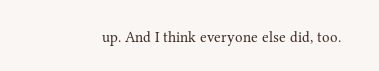up. And I think everyone else did, too.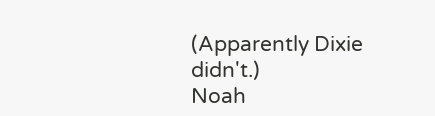(Apparently Dixie didn't.)
Noah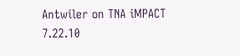Antwiler on TNA iMPACT 7.22.10